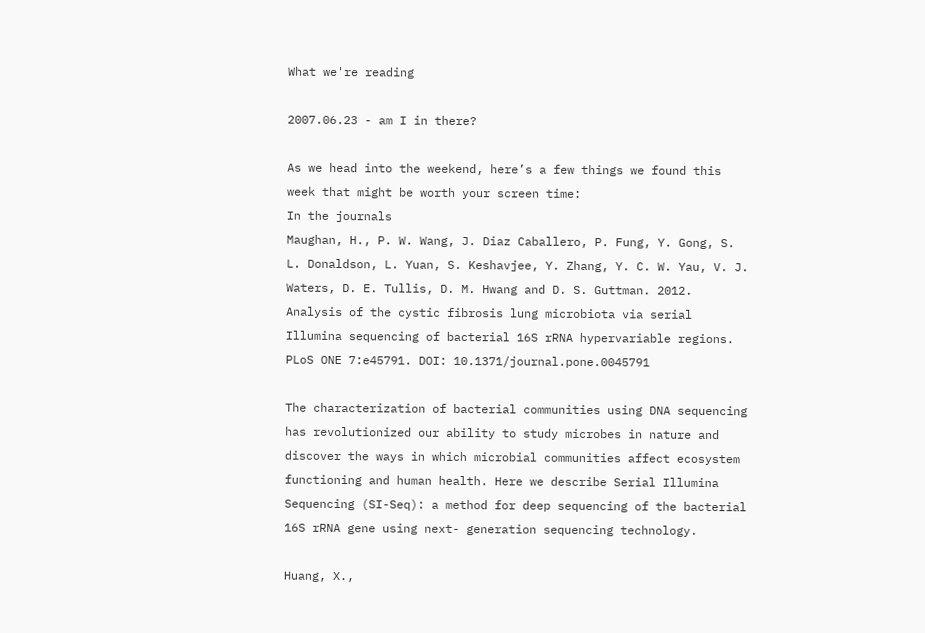What we're reading

2007.06.23 - am I in there?

As we head into the weekend, here’s a few things we found this week that might be worth your screen time:
In the journals
Maughan, H., P. W. Wang, J. Diaz Caballero, P. Fung, Y. Gong, S. L. Donaldson, L. Yuan, S. Keshavjee, Y. Zhang, Y. C. W. Yau, V. J. Waters, D. E. Tullis, D. M. Hwang and D. S. Guttman. 2012. Analysis of the cystic fibrosis lung microbiota via serial Illumina sequencing of bacterial 16S rRNA hypervariable regions. PLoS ONE 7:e45791. DOI: 10.1371/journal.pone.0045791

The characterization of bacterial communities using DNA sequencing has revolutionized our ability to study microbes in nature and discover the ways in which microbial communities affect ecosystem functioning and human health. Here we describe Serial Illumina Sequencing (SI-Seq): a method for deep sequencing of the bacterial 16S rRNA gene using next- generation sequencing technology.

Huang, X.,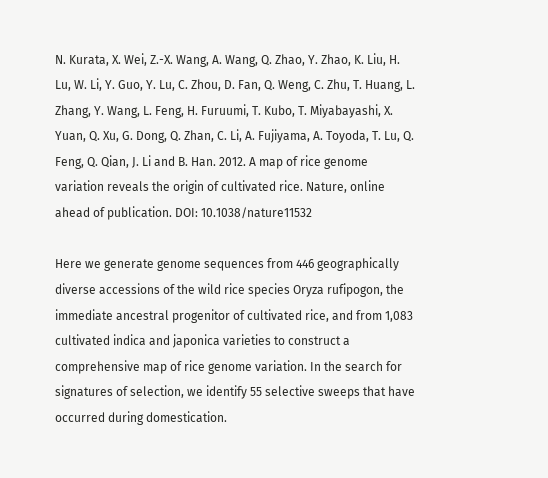N. Kurata, X. Wei, Z.-X. Wang, A. Wang, Q. Zhao, Y. Zhao, K. Liu, H. Lu, W. Li, Y. Guo, Y. Lu, C. Zhou, D. Fan, Q. Weng, C. Zhu, T. Huang, L. Zhang, Y. Wang, L. Feng, H. Furuumi, T. Kubo, T. Miyabayashi, X. Yuan, Q. Xu, G. Dong, Q. Zhan, C. Li, A. Fujiyama, A. Toyoda, T. Lu, Q. Feng, Q. Qian, J. Li and B. Han. 2012. A map of rice genome variation reveals the origin of cultivated rice. Nature, online ahead of publication. DOI: 10.1038/nature11532

Here we generate genome sequences from 446 geographically diverse accessions of the wild rice species Oryza rufipogon, the immediate ancestral progenitor of cultivated rice, and from 1,083 cultivated indica and japonica varieties to construct a comprehensive map of rice genome variation. In the search for signatures of selection, we identify 55 selective sweeps that have occurred during domestication.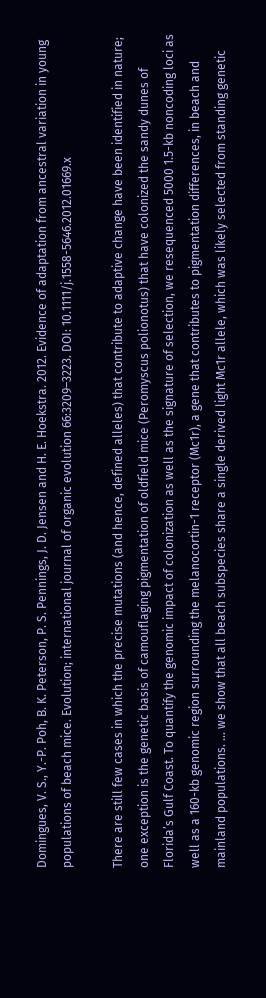Domingues, V. S., Y.-P. Poh, B. K. Peterson, P. S. Pennings, J. D. Jensen and H. E. Hoekstra. 2012. Evidence of adaptation from ancestral variation in young populations of beach mice. Evolution; international journal of organic evolution 66:3209–3223. DOI: 10.1111/j.1558-5646.2012.01669.x

There are still few cases in which the precise mutations (and hence, defined alleles) that contribute to adaptive change have been identified in nature; one exception is the genetic basis of camouflaging pigmentation of oldfield mice (Peromyscus polionotus) that have colonized the sandy dunes of Florida’s Gulf Coast. To quantify the genomic impact of colonization as well as the signature of selection, we resequenced 5000 1.5-kb noncoding loci as well as a 160-kb genomic region surrounding the melanocortin-1 receptor (Mc1r), a gene that contributes to pigmentation differences, in beach and mainland populations. … we show that all beach subspecies share a single derived light Mc1r allele, which was likely selected from standing genetic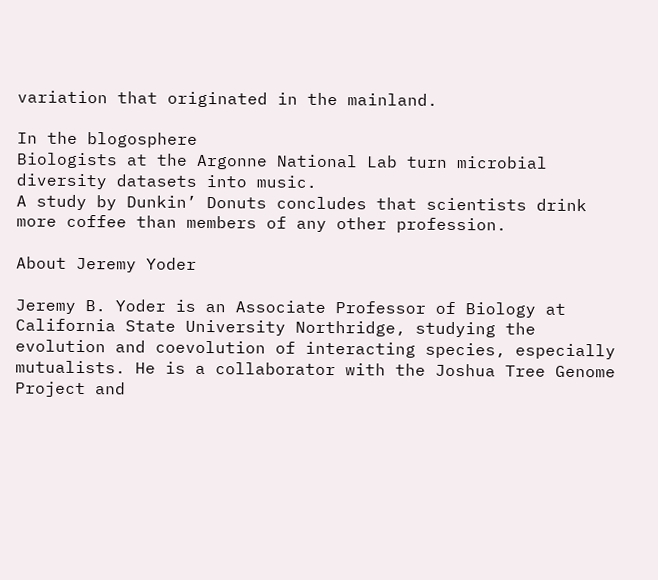variation that originated in the mainland.

In the blogosphere
Biologists at the Argonne National Lab turn microbial diversity datasets into music.
A study by Dunkin’ Donuts concludes that scientists drink more coffee than members of any other profession.

About Jeremy Yoder

Jeremy B. Yoder is an Associate Professor of Biology at California State University Northridge, studying the evolution and coevolution of interacting species, especially mutualists. He is a collaborator with the Joshua Tree Genome Project and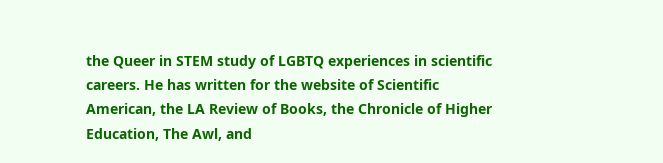the Queer in STEM study of LGBTQ experiences in scientific careers. He has written for the website of Scientific American, the LA Review of Books, the Chronicle of Higher Education, The Awl, and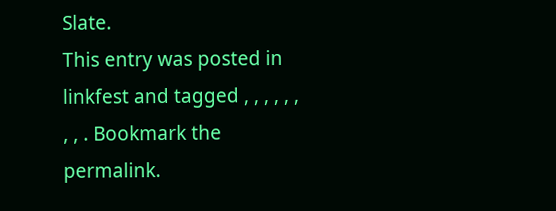Slate.
This entry was posted in linkfest and tagged , , , , , , , , . Bookmark the permalink.